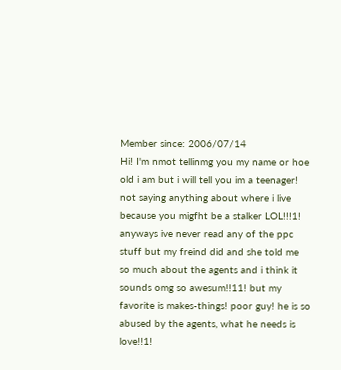Member since: 2006/07/14
Hi! I'm nmot tellinmg you my name or hoe old i am but i will tell you im a teenager! not saying anything about where i live because you migfht be a stalker LOL!!!1! anyways ive never read any of the ppc stuff but my freind did and she told me so much about the agents and i think it sounds omg so awesum!!11! but my favorite is makes-things! poor guy! he is so abused by the agents, what he needs is love!!1!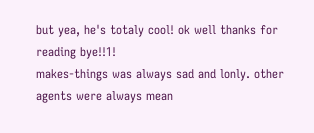but yea, he's totaly cool! ok well thanks for reading bye!!1!
makes-things was always sad and lonly. other agents were always mean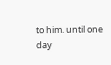to him. until one day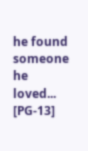he found someone he loved... [PG-13]